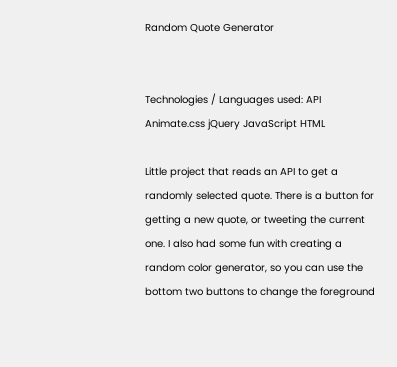Random Quote Generator


Technologies / Languages used: API Animate.css jQuery JavaScript HTML

Little project that reads an API to get a randomly selected quote. There is a button for getting a new quote, or tweeting the current one. I also had some fun with creating a random color generator, so you can use the bottom two buttons to change the foreground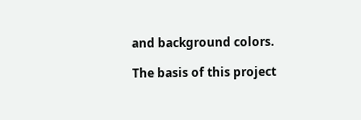and background colors.

The basis of this project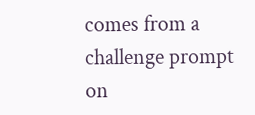comes from a challenge prompt on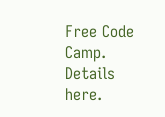Free Code Camp. Details here.